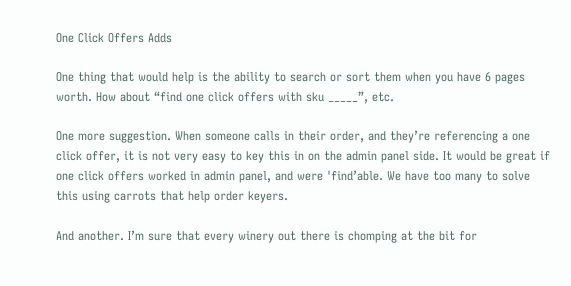One Click Offers Adds

One thing that would help is the ability to search or sort them when you have 6 pages worth. How about “find one click offers with sku _____”, etc.

One more suggestion. When someone calls in their order, and they’re referencing a one click offer, it is not very easy to key this in on the admin panel side. It would be great if one click offers worked in admin panel, and were 'find’able. We have too many to solve this using carrots that help order keyers.

And another. I’m sure that every winery out there is chomping at the bit for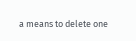a means to delete one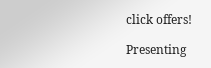click offers!

Presenting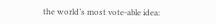the world’s most vote-able idea: